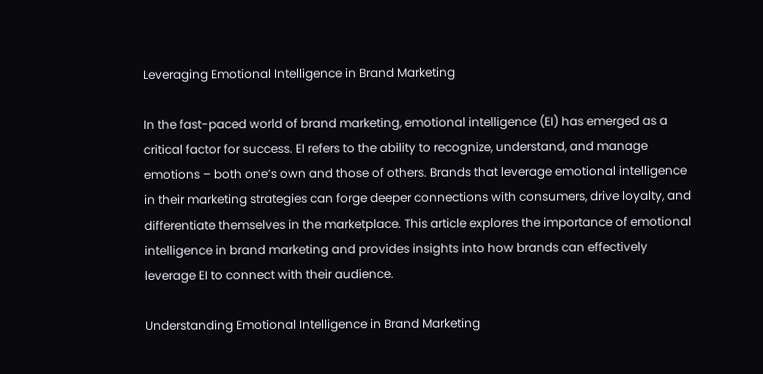Leveraging Emotional Intelligence in Brand Marketing

In the fast-paced world of brand marketing, emotional intelligence (EI) has emerged as a critical factor for success. EI refers to the ability to recognize, understand, and manage emotions – both one’s own and those of others. Brands that leverage emotional intelligence in their marketing strategies can forge deeper connections with consumers, drive loyalty, and differentiate themselves in the marketplace. This article explores the importance of emotional intelligence in brand marketing and provides insights into how brands can effectively leverage EI to connect with their audience.

Understanding Emotional Intelligence in Brand Marketing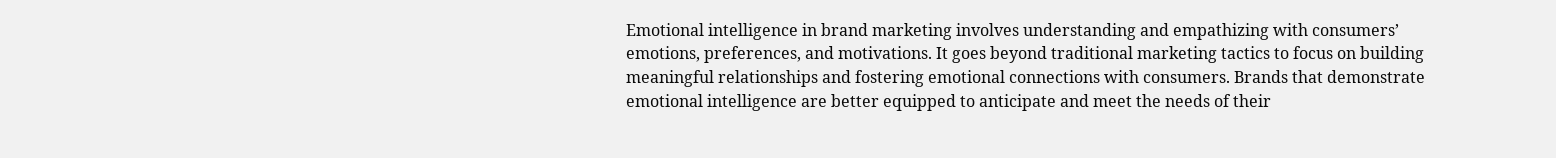Emotional intelligence in brand marketing involves understanding and empathizing with consumers’ emotions, preferences, and motivations. It goes beyond traditional marketing tactics to focus on building meaningful relationships and fostering emotional connections with consumers. Brands that demonstrate emotional intelligence are better equipped to anticipate and meet the needs of their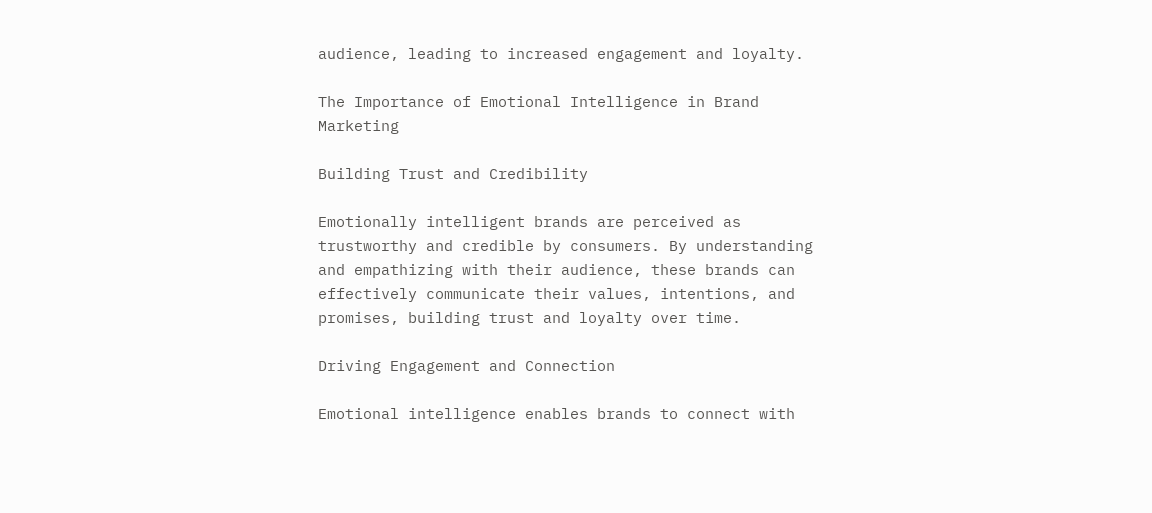audience, leading to increased engagement and loyalty.

The Importance of Emotional Intelligence in Brand Marketing

Building Trust and Credibility

Emotionally intelligent brands are perceived as trustworthy and credible by consumers. By understanding and empathizing with their audience, these brands can effectively communicate their values, intentions, and promises, building trust and loyalty over time.

Driving Engagement and Connection

Emotional intelligence enables brands to connect with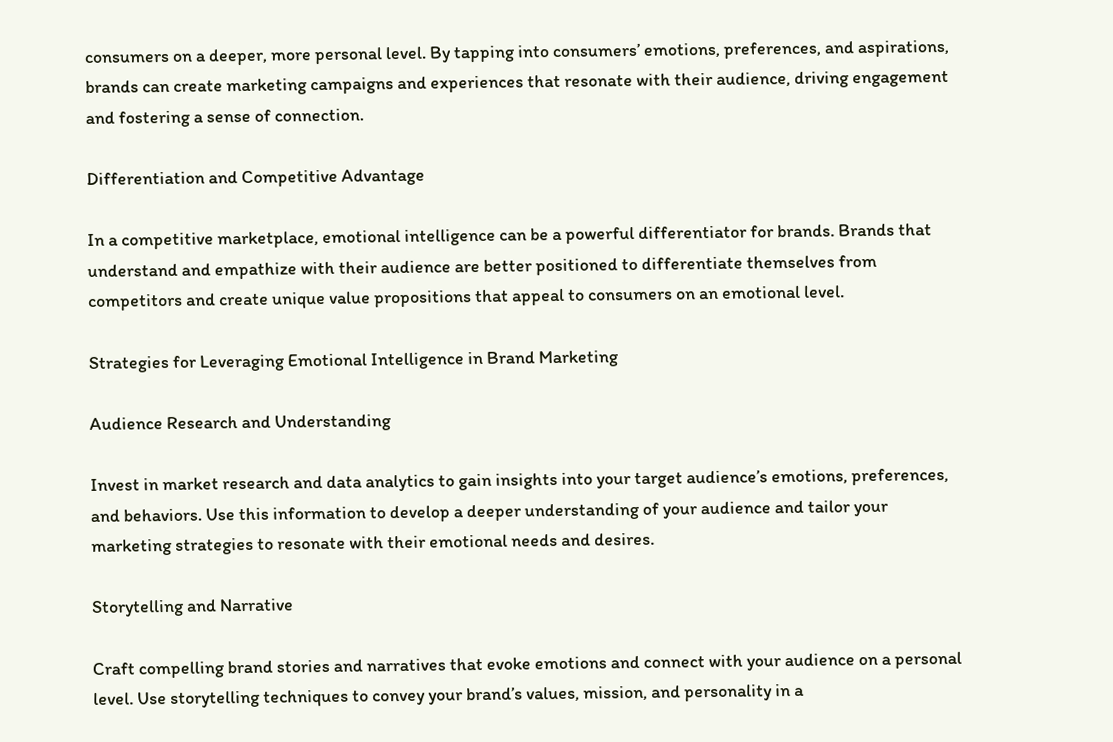consumers on a deeper, more personal level. By tapping into consumers’ emotions, preferences, and aspirations, brands can create marketing campaigns and experiences that resonate with their audience, driving engagement and fostering a sense of connection.

Differentiation and Competitive Advantage

In a competitive marketplace, emotional intelligence can be a powerful differentiator for brands. Brands that understand and empathize with their audience are better positioned to differentiate themselves from competitors and create unique value propositions that appeal to consumers on an emotional level.

Strategies for Leveraging Emotional Intelligence in Brand Marketing

Audience Research and Understanding

Invest in market research and data analytics to gain insights into your target audience’s emotions, preferences, and behaviors. Use this information to develop a deeper understanding of your audience and tailor your marketing strategies to resonate with their emotional needs and desires.

Storytelling and Narrative

Craft compelling brand stories and narratives that evoke emotions and connect with your audience on a personal level. Use storytelling techniques to convey your brand’s values, mission, and personality in a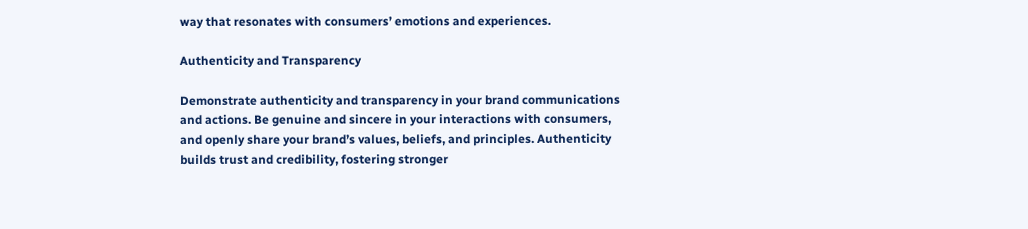way that resonates with consumers’ emotions and experiences.

Authenticity and Transparency

Demonstrate authenticity and transparency in your brand communications and actions. Be genuine and sincere in your interactions with consumers, and openly share your brand’s values, beliefs, and principles. Authenticity builds trust and credibility, fostering stronger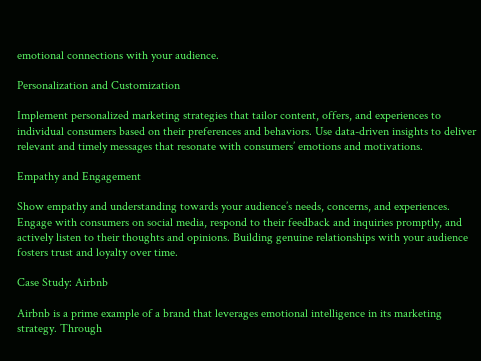emotional connections with your audience.

Personalization and Customization

Implement personalized marketing strategies that tailor content, offers, and experiences to individual consumers based on their preferences and behaviors. Use data-driven insights to deliver relevant and timely messages that resonate with consumers’ emotions and motivations.

Empathy and Engagement

Show empathy and understanding towards your audience’s needs, concerns, and experiences. Engage with consumers on social media, respond to their feedback and inquiries promptly, and actively listen to their thoughts and opinions. Building genuine relationships with your audience fosters trust and loyalty over time.

Case Study: Airbnb

Airbnb is a prime example of a brand that leverages emotional intelligence in its marketing strategy. Through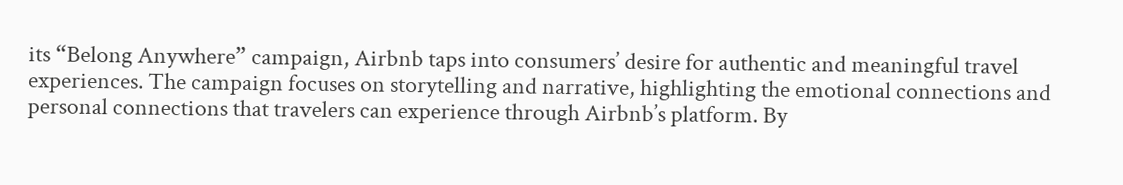its “Belong Anywhere” campaign, Airbnb taps into consumers’ desire for authentic and meaningful travel experiences. The campaign focuses on storytelling and narrative, highlighting the emotional connections and personal connections that travelers can experience through Airbnb’s platform. By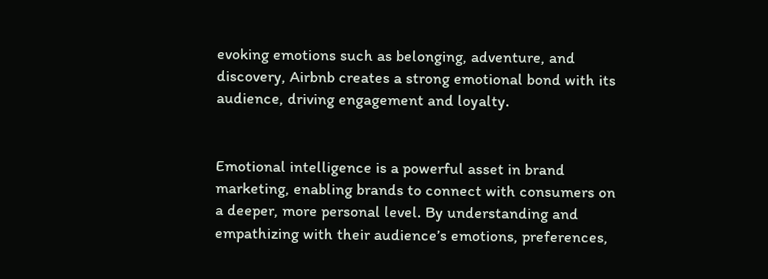evoking emotions such as belonging, adventure, and discovery, Airbnb creates a strong emotional bond with its audience, driving engagement and loyalty.


Emotional intelligence is a powerful asset in brand marketing, enabling brands to connect with consumers on a deeper, more personal level. By understanding and empathizing with their audience’s emotions, preferences,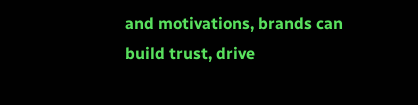and motivations, brands can build trust, drive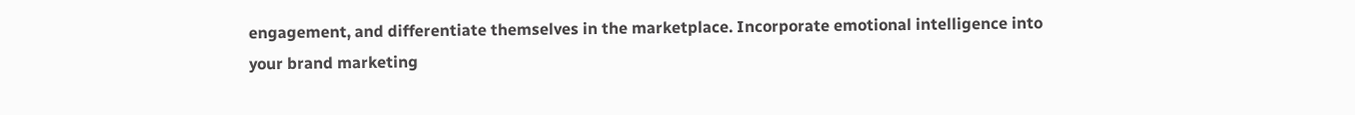engagement, and differentiate themselves in the marketplace. Incorporate emotional intelligence into your brand marketing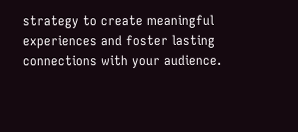strategy to create meaningful experiences and foster lasting connections with your audience.